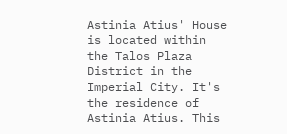Astinia Atius' House is located within the Talos Plaza District in the Imperial City. It's the residence of Astinia Atius. This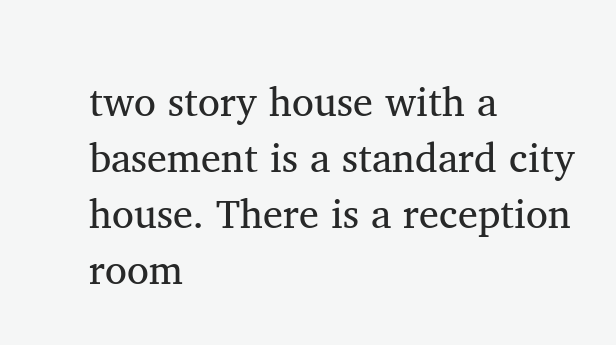two story house with a basement is a standard city house. There is a reception room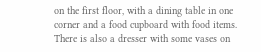on the first floor, with a dining table in one corner and a food cupboard with food items. There is also a dresser with some vases on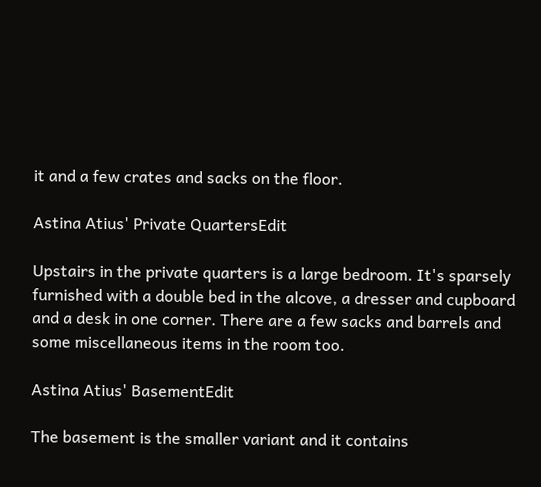it and a few crates and sacks on the floor.

Astina Atius' Private QuartersEdit

Upstairs in the private quarters is a large bedroom. It's sparsely furnished with a double bed in the alcove, a dresser and cupboard and a desk in one corner. There are a few sacks and barrels and some miscellaneous items in the room too.

Astina Atius' BasementEdit

The basement is the smaller variant and it contains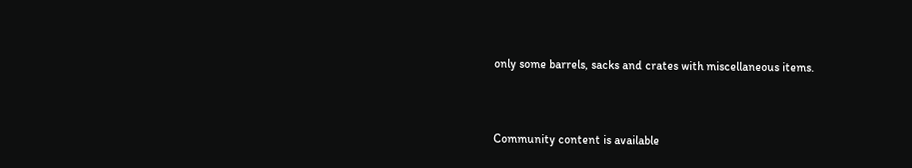only some barrels, sacks and crates with miscellaneous items.



Community content is available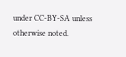under CC-BY-SA unless otherwise noted.